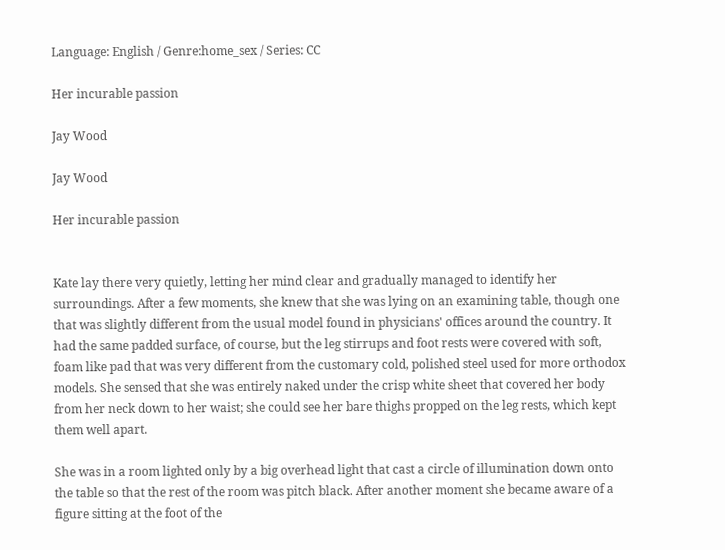Language: English / Genre:home_sex / Series: CC

Her incurable passion

Jay Wood

Jay Wood

Her incurable passion


Kate lay there very quietly, letting her mind clear and gradually managed to identify her surroundings. After a few moments, she knew that she was lying on an examining table, though one that was slightly different from the usual model found in physicians' offices around the country. It had the same padded surface, of course, but the leg stirrups and foot rests were covered with soft, foam like pad that was very different from the customary cold, polished steel used for more orthodox models. She sensed that she was entirely naked under the crisp white sheet that covered her body from her neck down to her waist; she could see her bare thighs propped on the leg rests, which kept them well apart.

She was in a room lighted only by a big overhead light that cast a circle of illumination down onto the table so that the rest of the room was pitch black. After another moment she became aware of a figure sitting at the foot of the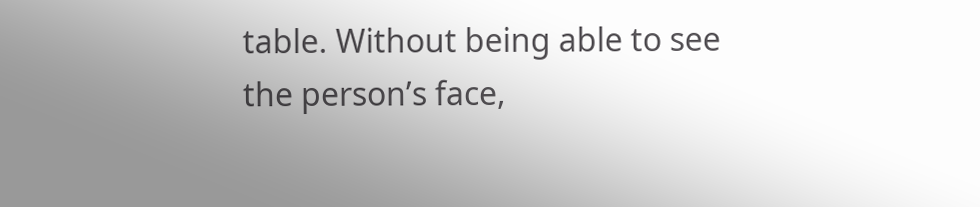table. Without being able to see the person’s face,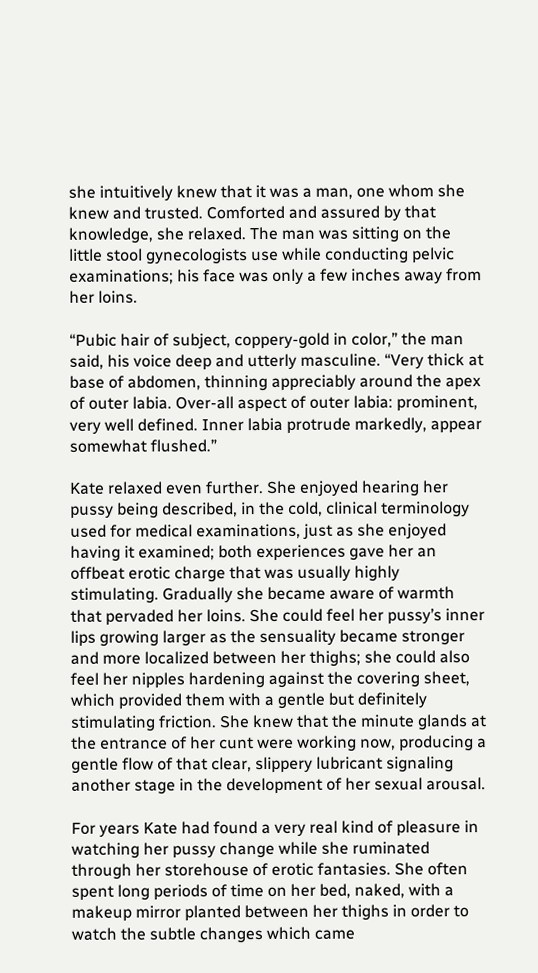she intuitively knew that it was a man, one whom she knew and trusted. Comforted and assured by that knowledge, she relaxed. The man was sitting on the little stool gynecologists use while conducting pelvic examinations; his face was only a few inches away from her loins.

“Pubic hair of subject, coppery-gold in color,” the man said, his voice deep and utterly masculine. “Very thick at base of abdomen, thinning appreciably around the apex of outer labia. Over-all aspect of outer labia: prominent, very well defined. Inner labia protrude markedly, appear somewhat flushed.”

Kate relaxed even further. She enjoyed hearing her pussy being described, in the cold, clinical terminology used for medical examinations, just as she enjoyed having it examined; both experiences gave her an offbeat erotic charge that was usually highly stimulating. Gradually she became aware of warmth that pervaded her loins. She could feel her pussy’s inner lips growing larger as the sensuality became stronger and more localized between her thighs; she could also feel her nipples hardening against the covering sheet, which provided them with a gentle but definitely stimulating friction. She knew that the minute glands at the entrance of her cunt were working now, producing a gentle flow of that clear, slippery lubricant signaling another stage in the development of her sexual arousal.

For years Kate had found a very real kind of pleasure in watching her pussy change while she ruminated through her storehouse of erotic fantasies. She often spent long periods of time on her bed, naked, with a makeup mirror planted between her thighs in order to watch the subtle changes which came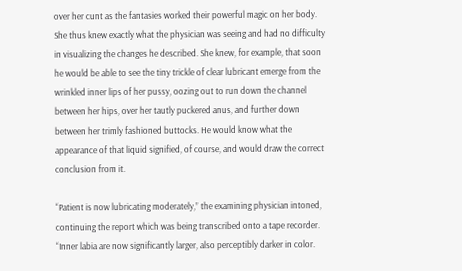over her cunt as the fantasies worked their powerful magic on her body. She thus knew exactly what the physician was seeing and had no difficulty in visualizing the changes he described. She knew, for example, that soon he would be able to see the tiny trickle of clear lubricant emerge from the wrinkled inner lips of her pussy, oozing out to run down the channel between her hips, over her tautly puckered anus, and further down between her trimly fashioned buttocks. He would know what the appearance of that liquid signified, of course, and would draw the correct conclusion from it.

“Patient is now lubricating moderately,” the examining physician intoned, continuing the report which was being transcribed onto a tape recorder. “Inner labia are now significantly larger, also perceptibly darker in color.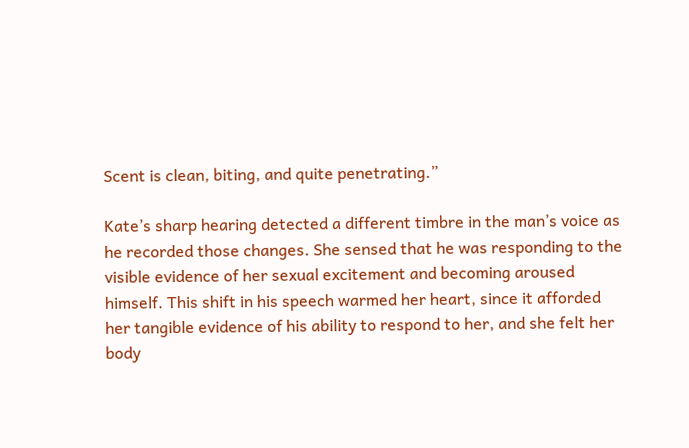Scent is clean, biting, and quite penetrating.”

Kate’s sharp hearing detected a different timbre in the man’s voice as he recorded those changes. She sensed that he was responding to the visible evidence of her sexual excitement and becoming aroused himself. This shift in his speech warmed her heart, since it afforded her tangible evidence of his ability to respond to her, and she felt her body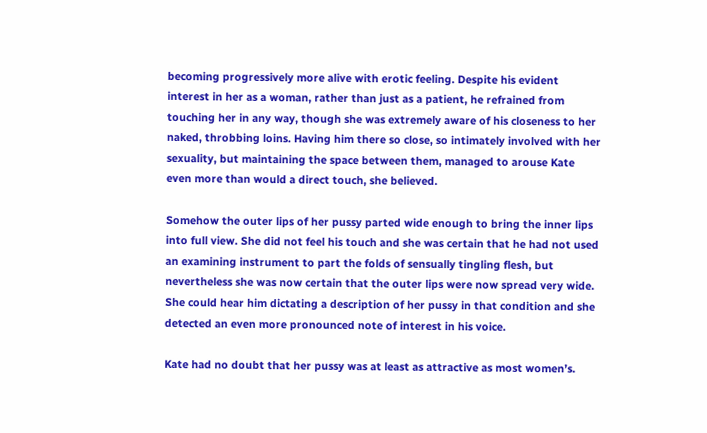becoming progressively more alive with erotic feeling. Despite his evident interest in her as a woman, rather than just as a patient, he refrained from touching her in any way, though she was extremely aware of his closeness to her naked, throbbing loins. Having him there so close, so intimately involved with her sexuality, but maintaining the space between them, managed to arouse Kate even more than would a direct touch, she believed.

Somehow the outer lips of her pussy parted wide enough to bring the inner lips into full view. She did not feel his touch and she was certain that he had not used an examining instrument to part the folds of sensually tingling flesh, but nevertheless she was now certain that the outer lips were now spread very wide. She could hear him dictating a description of her pussy in that condition and she detected an even more pronounced note of interest in his voice.

Kate had no doubt that her pussy was at least as attractive as most women’s.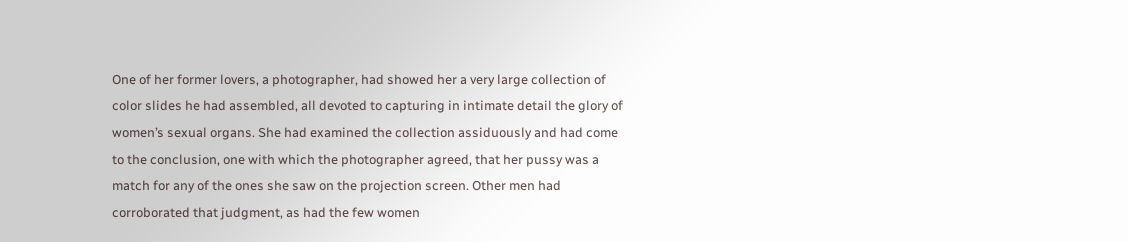One of her former lovers, a photographer, had showed her a very large collection of color slides he had assembled, all devoted to capturing in intimate detail the glory of women’s sexual organs. She had examined the collection assiduously and had come to the conclusion, one with which the photographer agreed, that her pussy was a match for any of the ones she saw on the projection screen. Other men had corroborated that judgment, as had the few women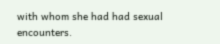with whom she had had sexual encounters.